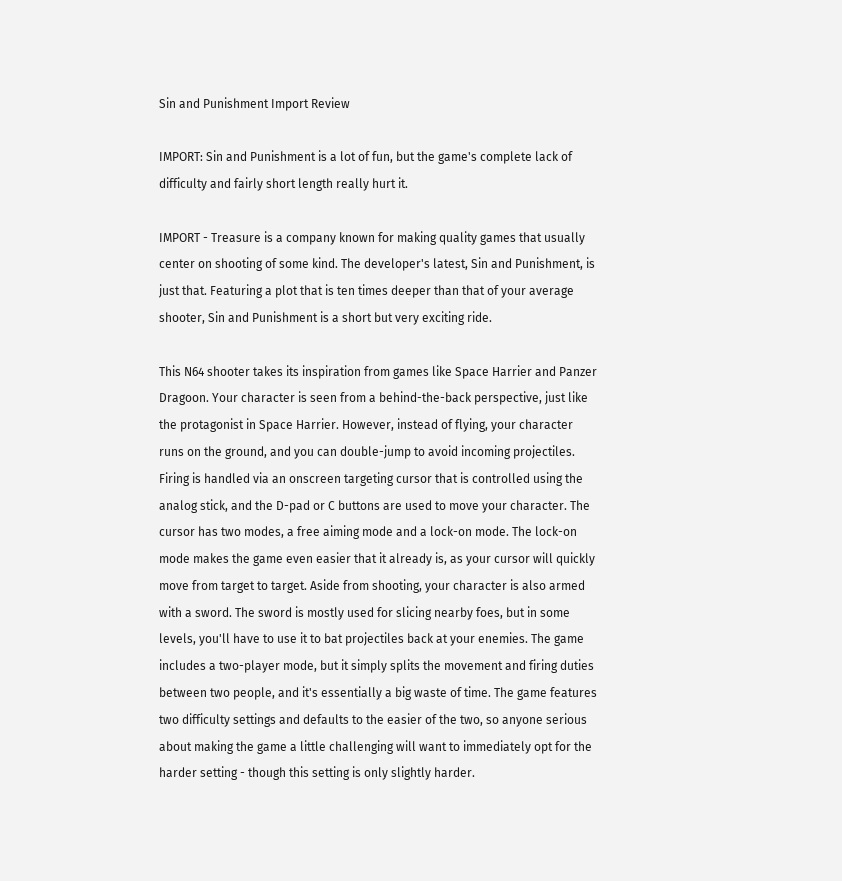Sin and Punishment Import Review

IMPORT: Sin and Punishment is a lot of fun, but the game's complete lack of difficulty and fairly short length really hurt it.

IMPORT - Treasure is a company known for making quality games that usually center on shooting of some kind. The developer's latest, Sin and Punishment, is just that. Featuring a plot that is ten times deeper than that of your average shooter, Sin and Punishment is a short but very exciting ride.

This N64 shooter takes its inspiration from games like Space Harrier and Panzer Dragoon. Your character is seen from a behind-the-back perspective, just like the protagonist in Space Harrier. However, instead of flying, your character runs on the ground, and you can double-jump to avoid incoming projectiles. Firing is handled via an onscreen targeting cursor that is controlled using the analog stick, and the D-pad or C buttons are used to move your character. The cursor has two modes, a free aiming mode and a lock-on mode. The lock-on mode makes the game even easier that it already is, as your cursor will quickly move from target to target. Aside from shooting, your character is also armed with a sword. The sword is mostly used for slicing nearby foes, but in some levels, you'll have to use it to bat projectiles back at your enemies. The game includes a two-player mode, but it simply splits the movement and firing duties between two people, and it's essentially a big waste of time. The game features two difficulty settings and defaults to the easier of the two, so anyone serious about making the game a little challenging will want to immediately opt for the harder setting - though this setting is only slightly harder.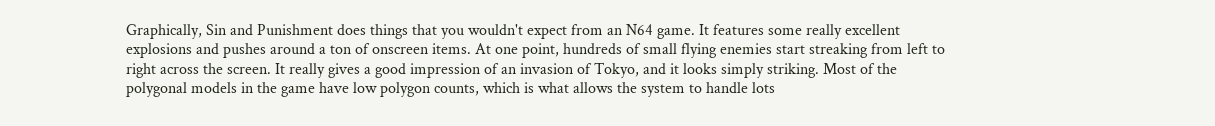Graphically, Sin and Punishment does things that you wouldn't expect from an N64 game. It features some really excellent explosions and pushes around a ton of onscreen items. At one point, hundreds of small flying enemies start streaking from left to right across the screen. It really gives a good impression of an invasion of Tokyo, and it looks simply striking. Most of the polygonal models in the game have low polygon counts, which is what allows the system to handle lots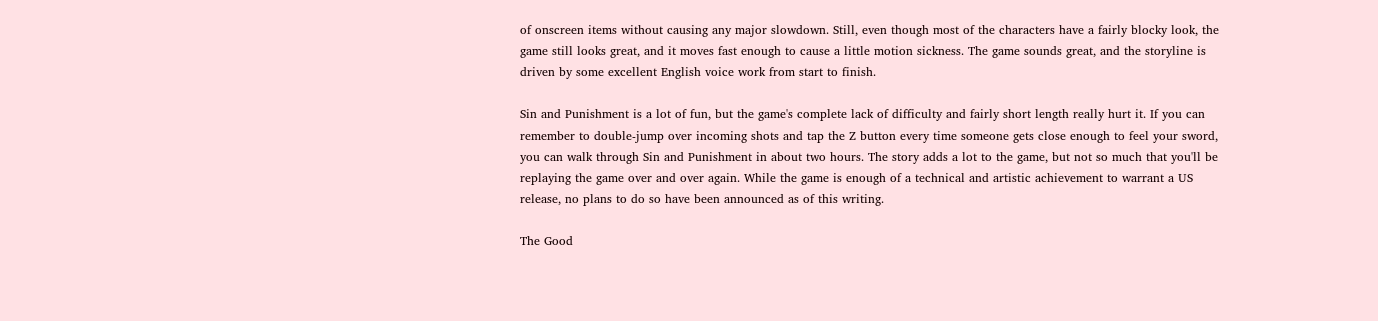of onscreen items without causing any major slowdown. Still, even though most of the characters have a fairly blocky look, the game still looks great, and it moves fast enough to cause a little motion sickness. The game sounds great, and the storyline is driven by some excellent English voice work from start to finish.

Sin and Punishment is a lot of fun, but the game's complete lack of difficulty and fairly short length really hurt it. If you can remember to double-jump over incoming shots and tap the Z button every time someone gets close enough to feel your sword, you can walk through Sin and Punishment in about two hours. The story adds a lot to the game, but not so much that you'll be replaying the game over and over again. While the game is enough of a technical and artistic achievement to warrant a US release, no plans to do so have been announced as of this writing.

The Good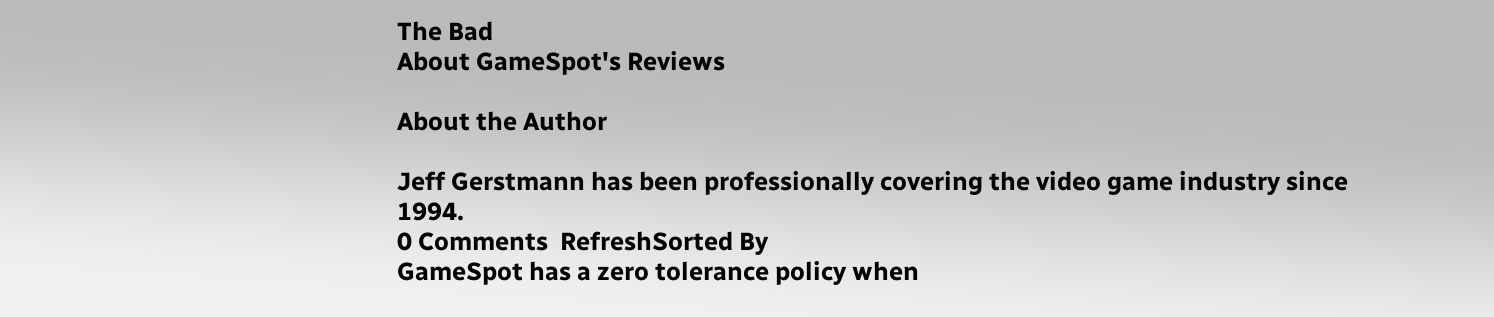The Bad
About GameSpot's Reviews

About the Author

Jeff Gerstmann has been professionally covering the video game industry since 1994.
0 Comments  RefreshSorted By
GameSpot has a zero tolerance policy when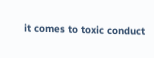it comes to toxic conduct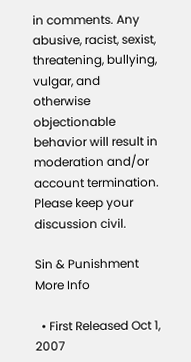in comments. Any abusive, racist, sexist, threatening, bullying, vulgar, and otherwise objectionable behavior will result in moderation and/or account termination. Please keep your discussion civil.

Sin & Punishment More Info

  • First Released Oct 1, 2007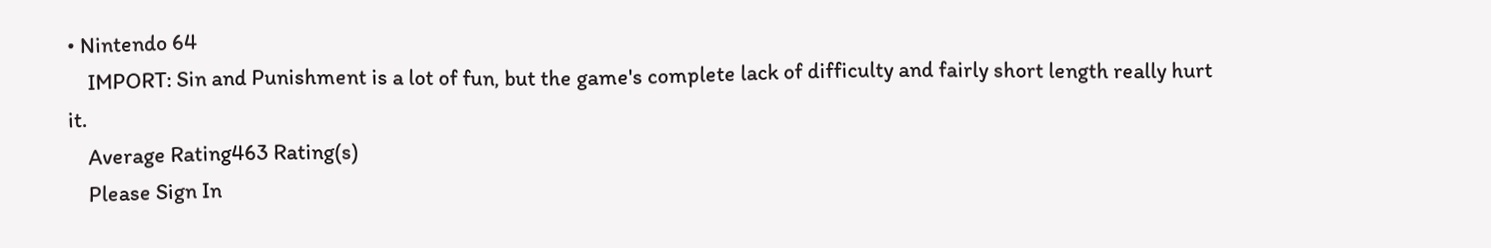• Nintendo 64
    IMPORT: Sin and Punishment is a lot of fun, but the game's complete lack of difficulty and fairly short length really hurt it.
    Average Rating463 Rating(s)
    Please Sign In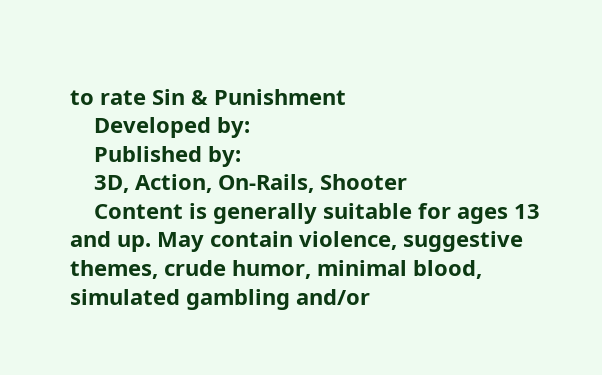to rate Sin & Punishment
    Developed by:
    Published by:
    3D, Action, On-Rails, Shooter
    Content is generally suitable for ages 13 and up. May contain violence, suggestive themes, crude humor, minimal blood, simulated gambling and/or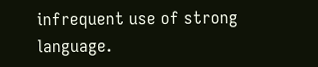infrequent use of strong language.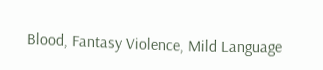Blood, Fantasy Violence, Mild Language